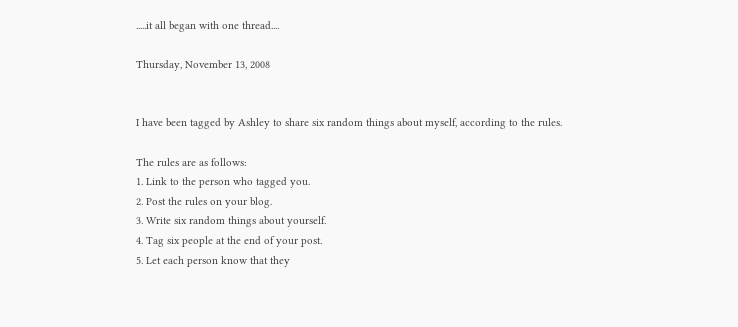.....it all began with one thread....

Thursday, November 13, 2008


I have been tagged by Ashley to share six random things about myself, according to the rules.

The rules are as follows:
1. Link to the person who tagged you.
2. Post the rules on your blog.
3. Write six random things about yourself.
4. Tag six people at the end of your post.
5. Let each person know that they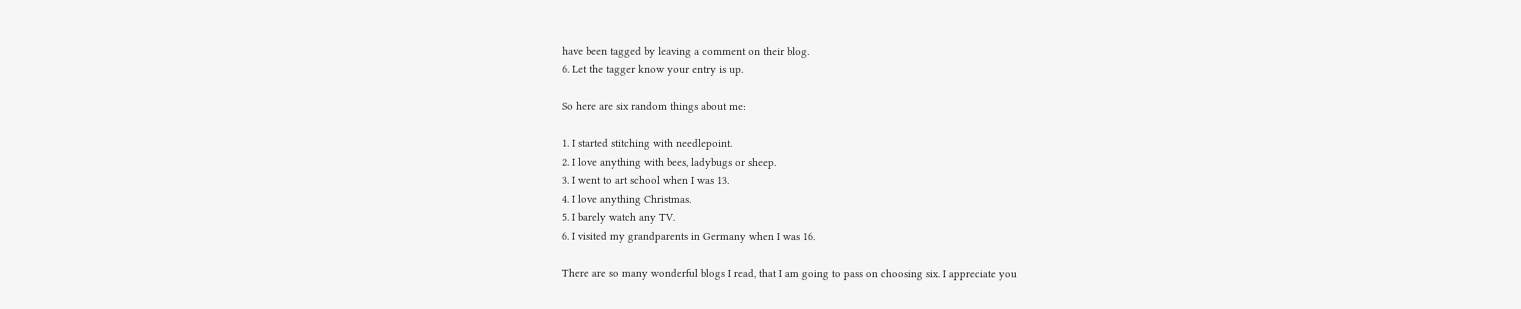have been tagged by leaving a comment on their blog.
6. Let the tagger know your entry is up.

So here are six random things about me:

1. I started stitching with needlepoint.
2. I love anything with bees, ladybugs or sheep.
3. I went to art school when I was 13.
4. I love anything Christmas.
5. I barely watch any TV.
6. I visited my grandparents in Germany when I was 16.

There are so many wonderful blogs I read, that I am going to pass on choosing six. I appreciate you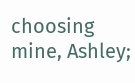choosing mine, Ashley;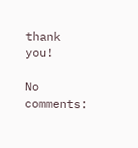thank you!

No comments: